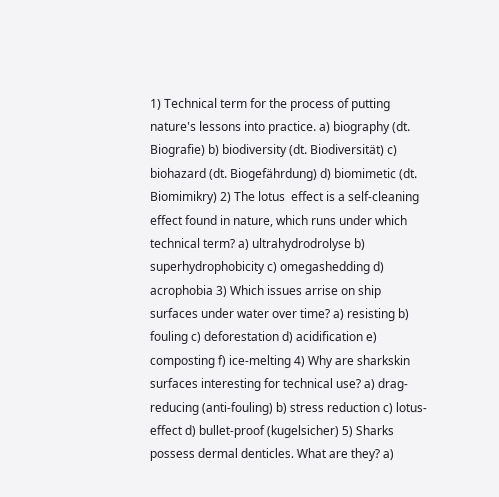1) Technical term for the process of putting nature's lessons into practice. a) biography (dt. Biografie) b) biodiversity (dt. Biodiversität) c) biohazard (dt. Biogefährdung) d) biomimetic (dt. Biomimikry) 2) The lotus  effect is a self-cleaning effect found in nature, which runs under which technical term? a) ultrahydrodrolyse b) superhydrophobicity c) omegashedding d) acrophobia 3) Which issues arrise on ship surfaces under water over time? a) resisting b) fouling c) deforestation d) acidification e) composting f) ice-melting 4) Why are sharkskin surfaces interesting for technical use? a) drag-reducing (anti-fouling) b) stress reduction c) lotus-effect d) bullet-proof (kugelsicher) 5) Sharks possess dermal denticles. What are they? a)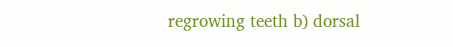regrowing teeth b) dorsal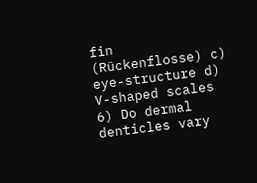fin (Rückenflosse) c) eye-structure d) V-shaped scales 6) Do dermal denticles vary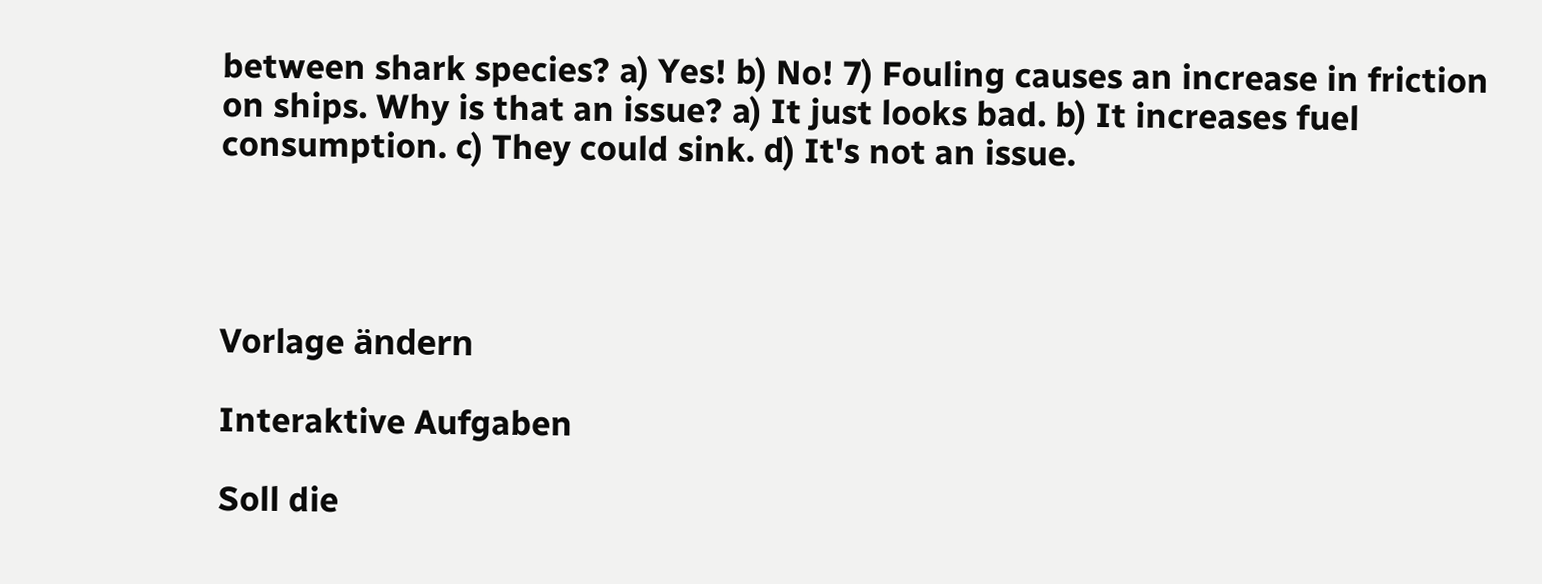between shark species? a) Yes! b) No! 7) Fouling causes an increase in friction on ships. Why is that an issue? a) It just looks bad. b) It increases fuel consumption. c) They could sink. d) It's not an issue.




Vorlage ändern

Interaktive Aufgaben

Soll die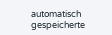automatisch gespeicherte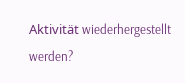Aktivität wiederhergestellt werden?